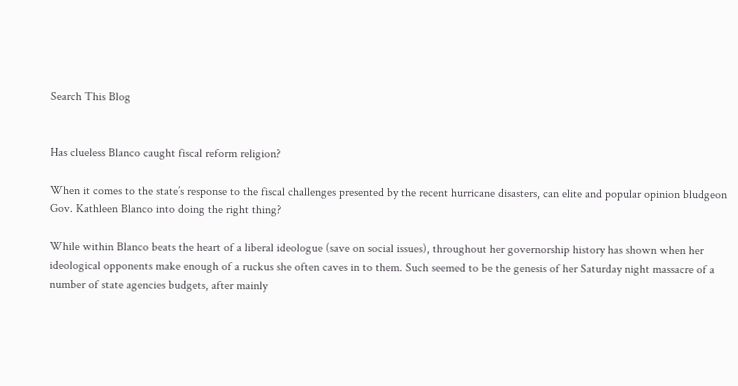Search This Blog


Has clueless Blanco caught fiscal reform religion?

When it comes to the state’s response to the fiscal challenges presented by the recent hurricane disasters, can elite and popular opinion bludgeon Gov. Kathleen Blanco into doing the right thing?

While within Blanco beats the heart of a liberal ideologue (save on social issues), throughout her governorship history has shown when her ideological opponents make enough of a ruckus she often caves in to them. Such seemed to be the genesis of her Saturday night massacre of a number of state agencies budgets, after mainly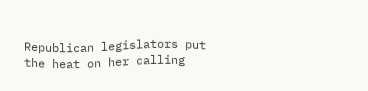Republican legislators put the heat on her calling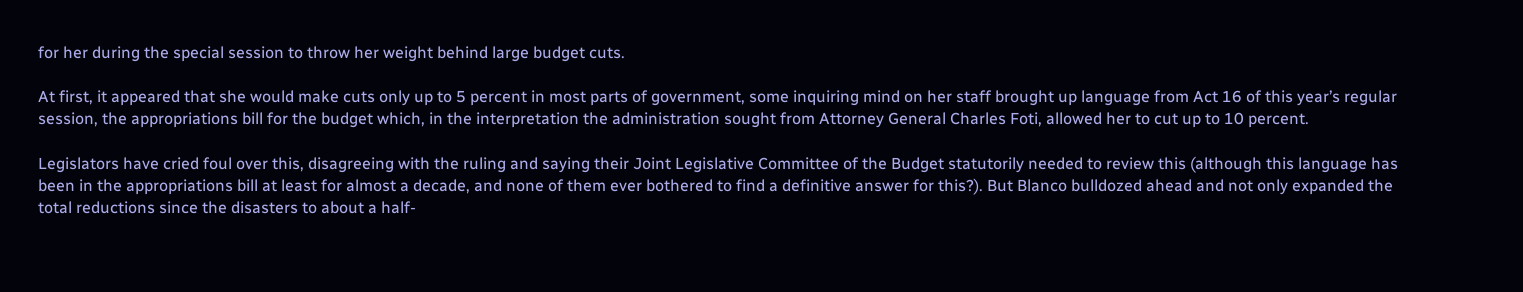for her during the special session to throw her weight behind large budget cuts.

At first, it appeared that she would make cuts only up to 5 percent in most parts of government, some inquiring mind on her staff brought up language from Act 16 of this year’s regular session, the appropriations bill for the budget which, in the interpretation the administration sought from Attorney General Charles Foti, allowed her to cut up to 10 percent.

Legislators have cried foul over this, disagreeing with the ruling and saying their Joint Legislative Committee of the Budget statutorily needed to review this (although this language has been in the appropriations bill at least for almost a decade, and none of them ever bothered to find a definitive answer for this?). But Blanco bulldozed ahead and not only expanded the total reductions since the disasters to about a half-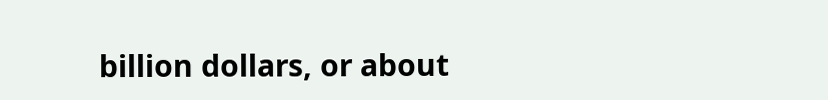billion dollars, or about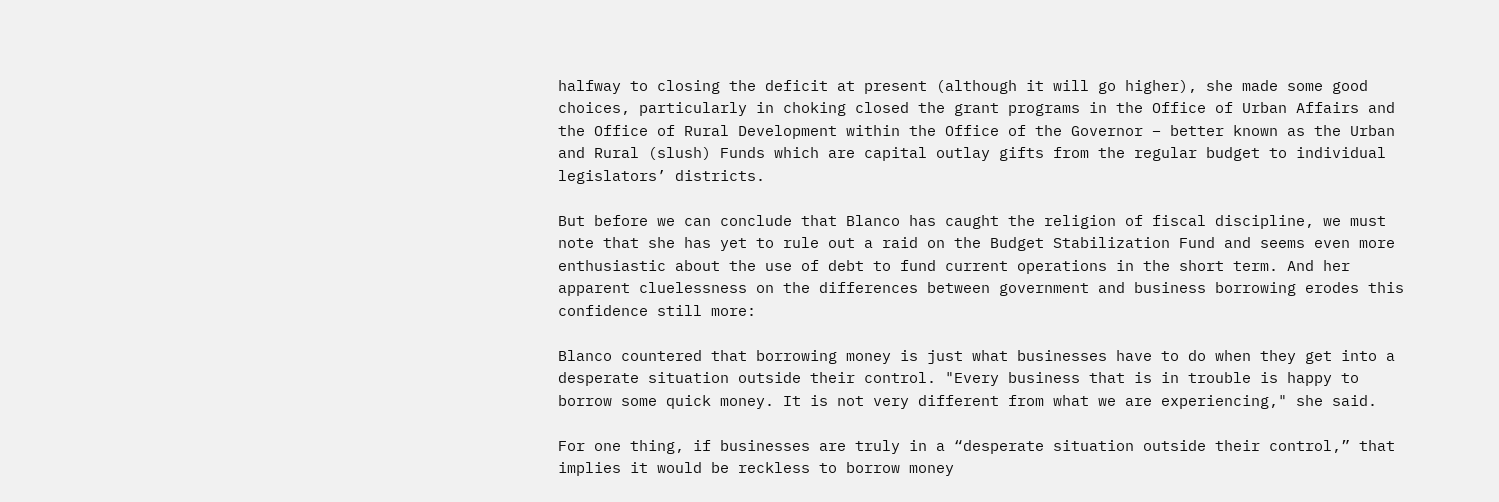halfway to closing the deficit at present (although it will go higher), she made some good choices, particularly in choking closed the grant programs in the Office of Urban Affairs and the Office of Rural Development within the Office of the Governor – better known as the Urban and Rural (slush) Funds which are capital outlay gifts from the regular budget to individual legislators’ districts.

But before we can conclude that Blanco has caught the religion of fiscal discipline, we must note that she has yet to rule out a raid on the Budget Stabilization Fund and seems even more enthusiastic about the use of debt to fund current operations in the short term. And her apparent cluelessness on the differences between government and business borrowing erodes this confidence still more:

Blanco countered that borrowing money is just what businesses have to do when they get into a desperate situation outside their control. "Every business that is in trouble is happy to borrow some quick money. It is not very different from what we are experiencing," she said.

For one thing, if businesses are truly in a “desperate situation outside their control,” that implies it would be reckless to borrow money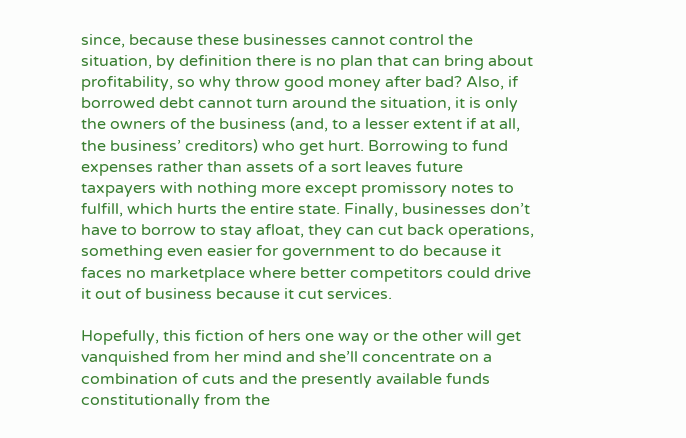since, because these businesses cannot control the situation, by definition there is no plan that can bring about profitability, so why throw good money after bad? Also, if borrowed debt cannot turn around the situation, it is only the owners of the business (and, to a lesser extent if at all, the business’ creditors) who get hurt. Borrowing to fund expenses rather than assets of a sort leaves future taxpayers with nothing more except promissory notes to fulfill, which hurts the entire state. Finally, businesses don’t have to borrow to stay afloat, they can cut back operations, something even easier for government to do because it faces no marketplace where better competitors could drive it out of business because it cut services.

Hopefully, this fiction of hers one way or the other will get vanquished from her mind and she’ll concentrate on a combination of cuts and the presently available funds constitutionally from the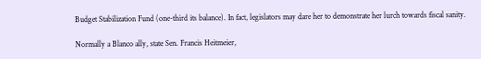Budget Stabilization Fund (one-third its balance). In fact, legislators may dare her to demonstrate her lurch towards fiscal sanity.

Normally a Blanco ally, state Sen. Francis Heitmeier,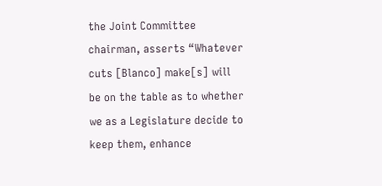the Joint Committee chairman, asserts “Whatever cuts [Blanco] make[s] will be on the table as to whether we as a Legislature decide to keep them, enhance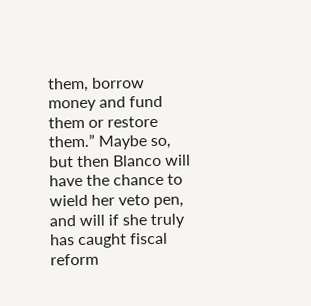them, borrow money and fund them or restore them.” Maybe so, but then Blanco will have the chance to wield her veto pen, and will if she truly has caught fiscal reform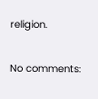religion.

No comments: